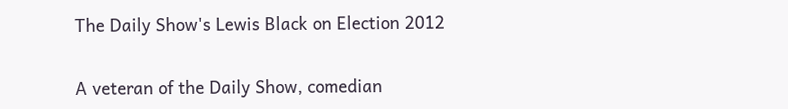The Daily Show's Lewis Black on Election 2012


A veteran of the Daily Show, comedian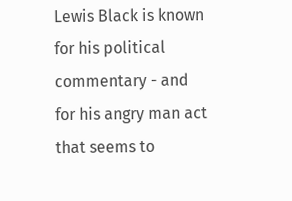Lewis Black is known for his political commentary - and for his angry man act that seems to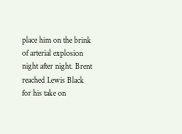place him on the brink of arterial explosion night after night. Brent reached Lewis Black for his take on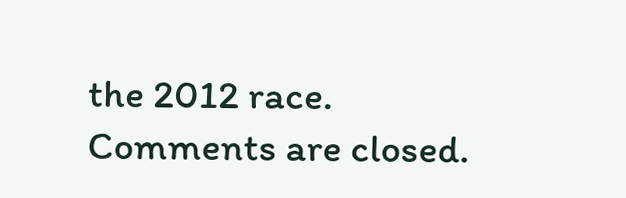the 2012 race.
Comments are closed.